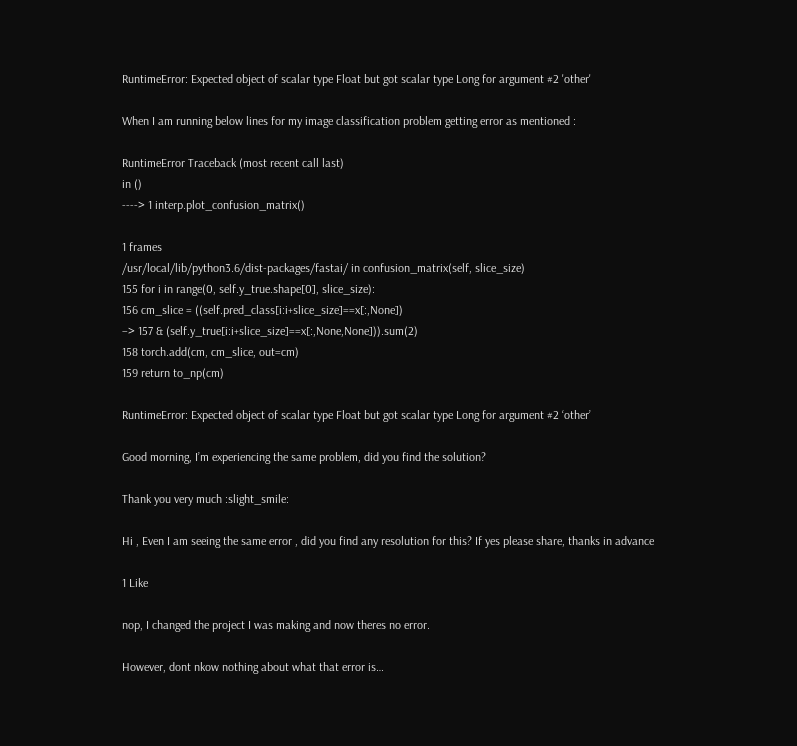RuntimeError: Expected object of scalar type Float but got scalar type Long for argument #2 'other'

When I am running below lines for my image classification problem getting error as mentioned :

RuntimeError Traceback (most recent call last)
in ()
----> 1 interp.plot_confusion_matrix()

1 frames
/usr/local/lib/python3.6/dist-packages/fastai/ in confusion_matrix(self, slice_size)
155 for i in range(0, self.y_true.shape[0], slice_size):
156 cm_slice = ((self.pred_class[i:i+slice_size]==x[:,None])
–> 157 & (self.y_true[i:i+slice_size]==x[:,None,None])).sum(2)
158 torch.add(cm, cm_slice, out=cm)
159 return to_np(cm)

RuntimeError: Expected object of scalar type Float but got scalar type Long for argument #2 ‘other’

Good morning, I’m experiencing the same problem, did you find the solution?

Thank you very much :slight_smile:

Hi , Even I am seeing the same error , did you find any resolution for this? If yes please share, thanks in advance

1 Like

nop, I changed the project I was making and now theres no error.

However, dont nkow nothing about what that error is…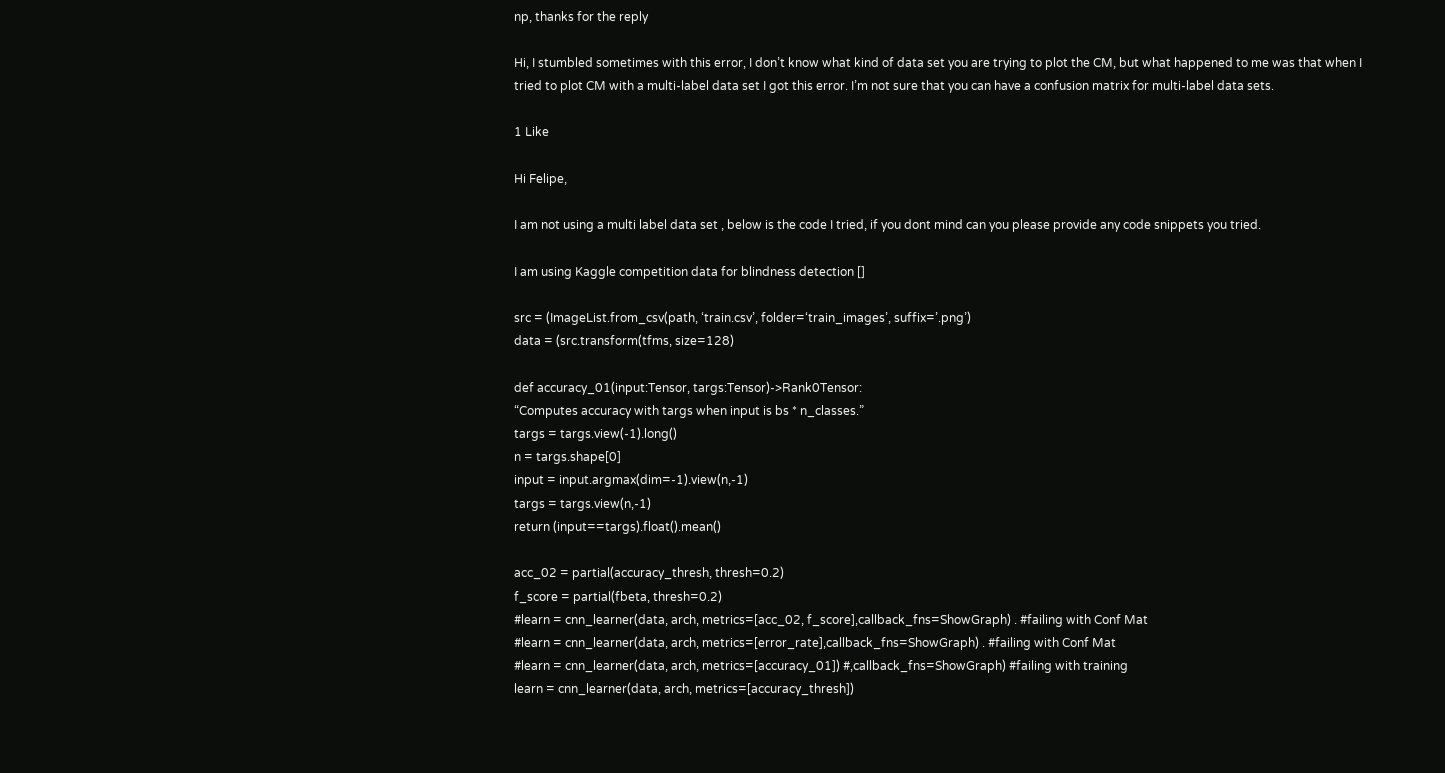np, thanks for the reply

Hi, I stumbled sometimes with this error, I don’t know what kind of data set you are trying to plot the CM, but what happened to me was that when I tried to plot CM with a multi-label data set I got this error. I’m not sure that you can have a confusion matrix for multi-label data sets.

1 Like

Hi Felipe,

I am not using a multi label data set , below is the code I tried, if you dont mind can you please provide any code snippets you tried.

I am using Kaggle competition data for blindness detection []

src = (ImageList.from_csv(path, ‘train.csv’, folder=‘train_images’, suffix=’.png’)
data = (src.transform(tfms, size=128)

def accuracy_01(input:Tensor, targs:Tensor)->Rank0Tensor:
“Computes accuracy with targs when input is bs * n_classes.”
targs = targs.view(-1).long()
n = targs.shape[0]
input = input.argmax(dim=-1).view(n,-1)
targs = targs.view(n,-1)
return (input==targs).float().mean()

acc_02 = partial(accuracy_thresh, thresh=0.2)
f_score = partial(fbeta, thresh=0.2)
#learn = cnn_learner(data, arch, metrics=[acc_02, f_score],callback_fns=ShowGraph) . #failing with Conf Mat
#learn = cnn_learner(data, arch, metrics=[error_rate],callback_fns=ShowGraph) . #failing with Conf Mat
#learn = cnn_learner(data, arch, metrics=[accuracy_01]) #,callback_fns=ShowGraph) #failing with training
learn = cnn_learner(data, arch, metrics=[accuracy_thresh])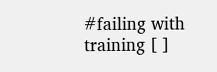#failing with training [ ]